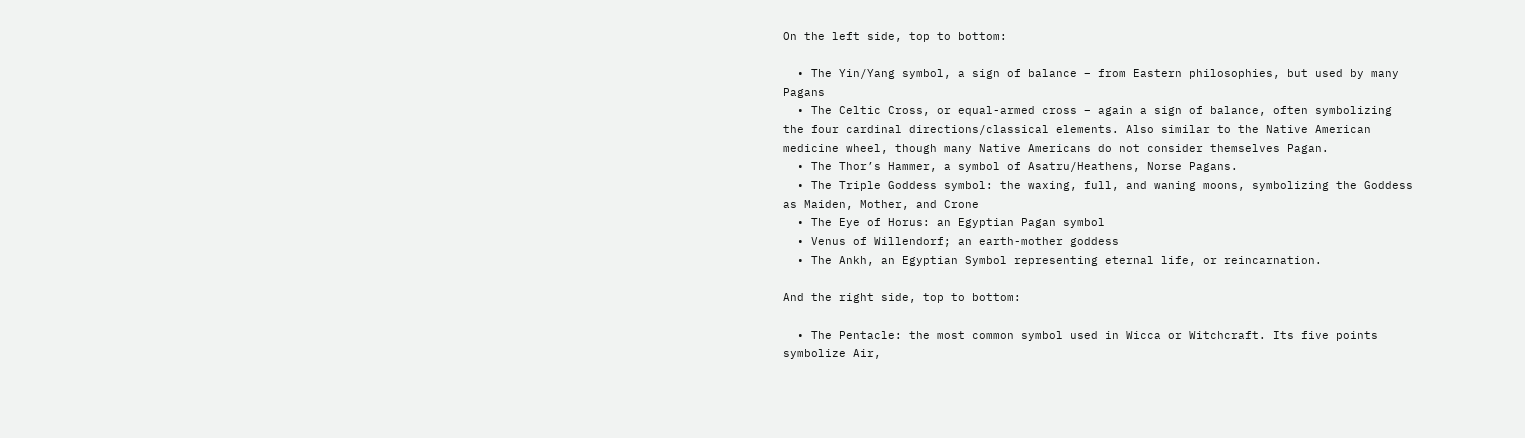On the left side, top to bottom:

  • The Yin/Yang symbol, a sign of balance – from Eastern philosophies, but used by many Pagans
  • The Celtic Cross, or equal-armed cross – again a sign of balance, often symbolizing the four cardinal directions/classical elements. Also similar to the Native American medicine wheel, though many Native Americans do not consider themselves Pagan.
  • The Thor’s Hammer, a symbol of Asatru/Heathens, Norse Pagans.
  • The Triple Goddess symbol: the waxing, full, and waning moons, symbolizing the Goddess as Maiden, Mother, and Crone
  • The Eye of Horus: an Egyptian Pagan symbol
  • Venus of Willendorf; an earth-mother goddess
  • The Ankh, an Egyptian Symbol representing eternal life, or reincarnation.

And the right side, top to bottom:

  • The Pentacle: the most common symbol used in Wicca or Witchcraft. Its five points symbolize Air,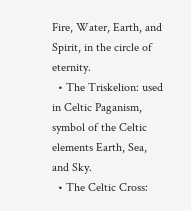Fire, Water, Earth, and Spirit, in the circle of eternity.
  • The Triskelion: used in Celtic Paganism, symbol of the Celtic elements Earth, Sea, and Sky.
  • The Celtic Cross: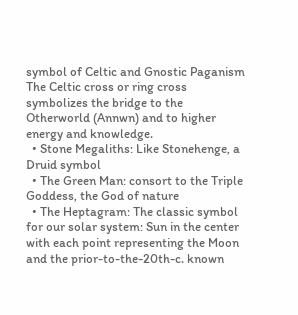symbol of Celtic and Gnostic Paganism The Celtic cross or ring cross symbolizes the bridge to the Otherworld (Annwn) and to higher energy and knowledge.
  • Stone Megaliths: Like Stonehenge, a Druid symbol
  • The Green Man: consort to the Triple Goddess, the God of nature
  • The Heptagram: The classic symbol for our solar system: Sun in the center with each point representing the Moon and the prior-to-the-20th-c. known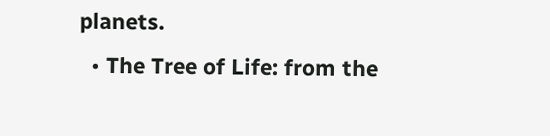planets.
  • The Tree of Life: from the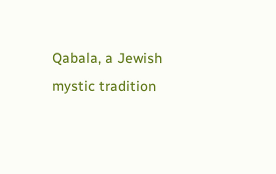Qabala, a Jewish mystic tradition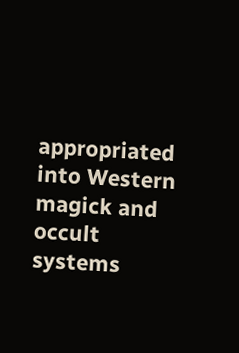appropriated into Western magick and occult systems